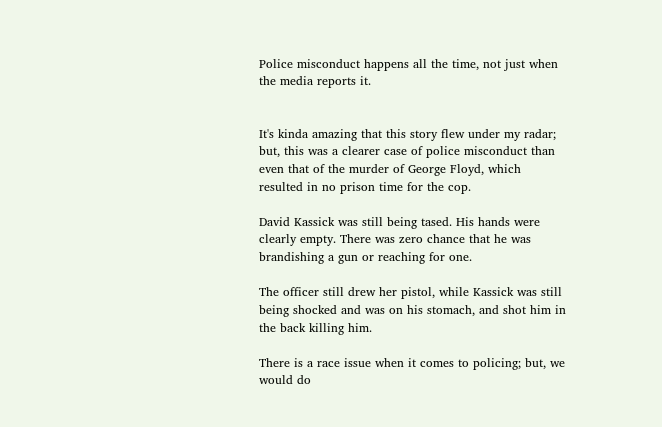Police misconduct happens all the time, not just when the media reports it.


It's kinda amazing that this story flew under my radar; but, this was a clearer case of police misconduct than even that of the murder of George Floyd, which resulted in no prison time for the cop.

David Kassick was still being tased. His hands were clearly empty. There was zero chance that he was brandishing a gun or reaching for one.

The officer still drew her pistol, while Kassick was still being shocked and was on his stomach, and shot him in the back killing him.

There is a race issue when it comes to policing; but, we would do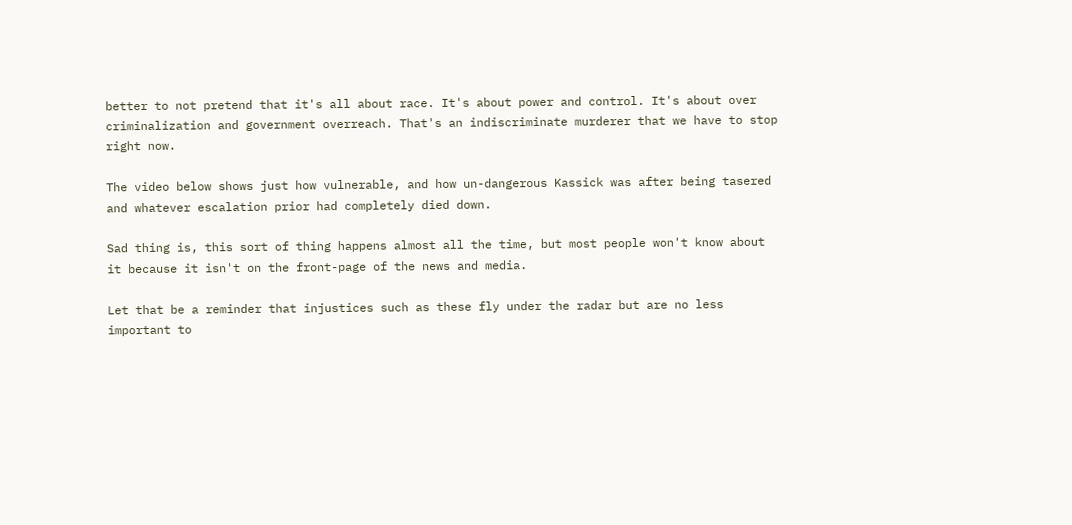better to not pretend that it's all about race. It's about power and control. It's about over criminalization and government overreach. That's an indiscriminate murderer that we have to stop right now.

The video below shows just how vulnerable, and how un-dangerous Kassick was after being tasered and whatever escalation prior had completely died down.

Sad thing is, this sort of thing happens almost all the time, but most people won't know about it because it isn't on the front-page of the news and media.

Let that be a reminder that injustices such as these fly under the radar but are no less important to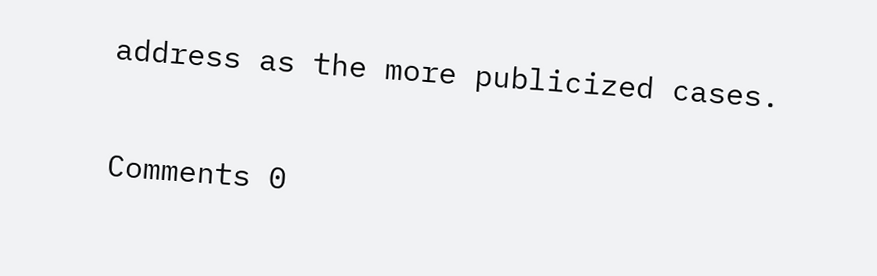address as the more publicized cases.


Comments 0